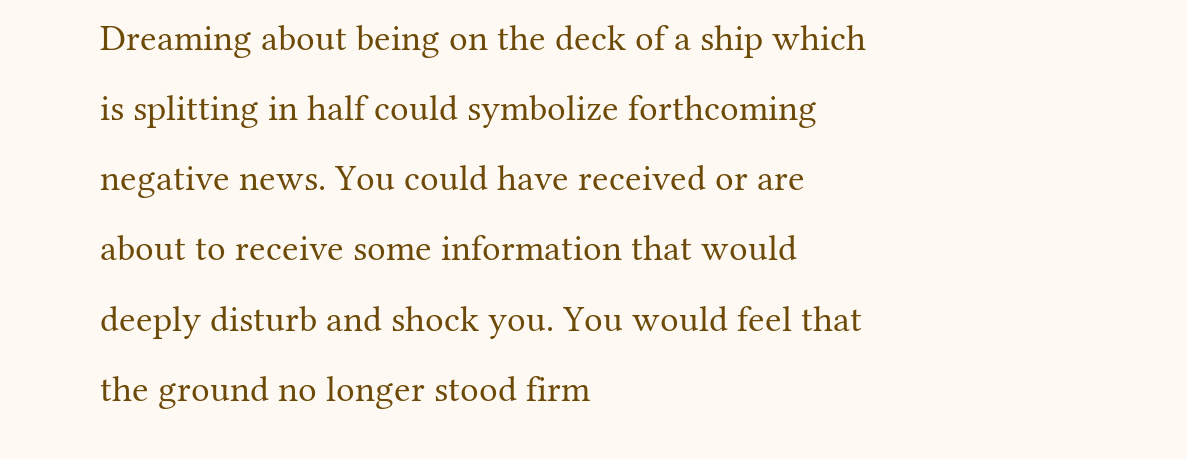Dreaming about being on the deck of a ship which is splitting in half could symbolize forthcoming negative news. You could have received or are about to receive some information that would deeply disturb and shock you. You would feel that the ground no longer stood firm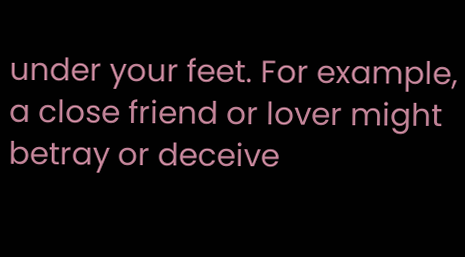under your feet. For example, a close friend or lover might betray or deceive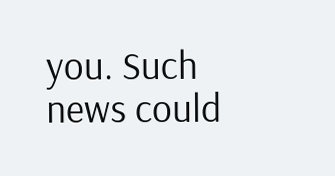you. Such news could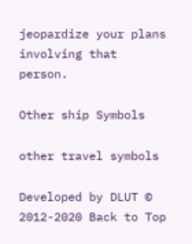jeopardize your plans involving that person.

Other ship Symbols

other travel symbols

Developed by DLUT © 2012-2020 Back to Top